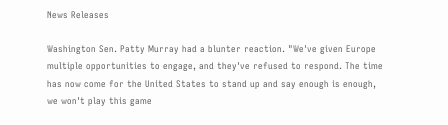News Releases

Washington Sen. Patty Murray had a blunter reaction. "We've given Europe multiple opportunities to engage, and they've refused to respond. The time has now come for the United States to stand up and say enough is enough, we won't play this game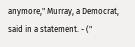anymore," Murray, a Democrat, said in a statement. - ("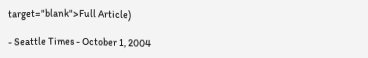target="blank">Full Article)

- Seattle Times - October 1, 2004